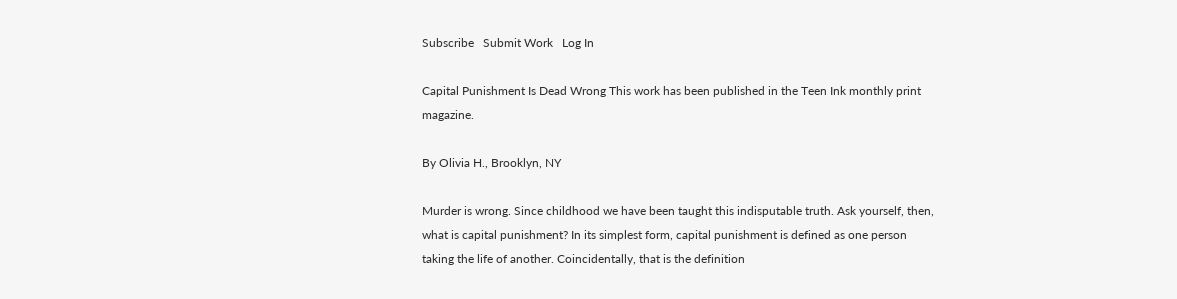Subscribe   Submit Work   Log In

Capital Punishment Is Dead Wrong This work has been published in the Teen Ink monthly print magazine.

By Olivia H., Brooklyn, NY

Murder is wrong. Since childhood we have been taught this indisputable truth. Ask yourself, then, what is capital punishment? In its simplest form, capital punishment is defined as one person taking the life of another. Coincidentally, that is the definition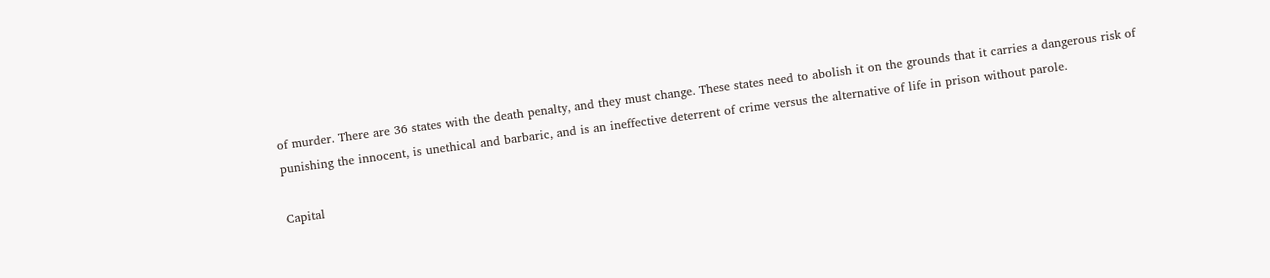of murder. There are 36 states with the death penalty, and they must change. These states need to abolish it on the grounds that it carries a dangerous risk of punishing the innocent, is unethical and barbaric, and is an ineffective deterrent of crime versus the alternative of life in prison without parole.

Capital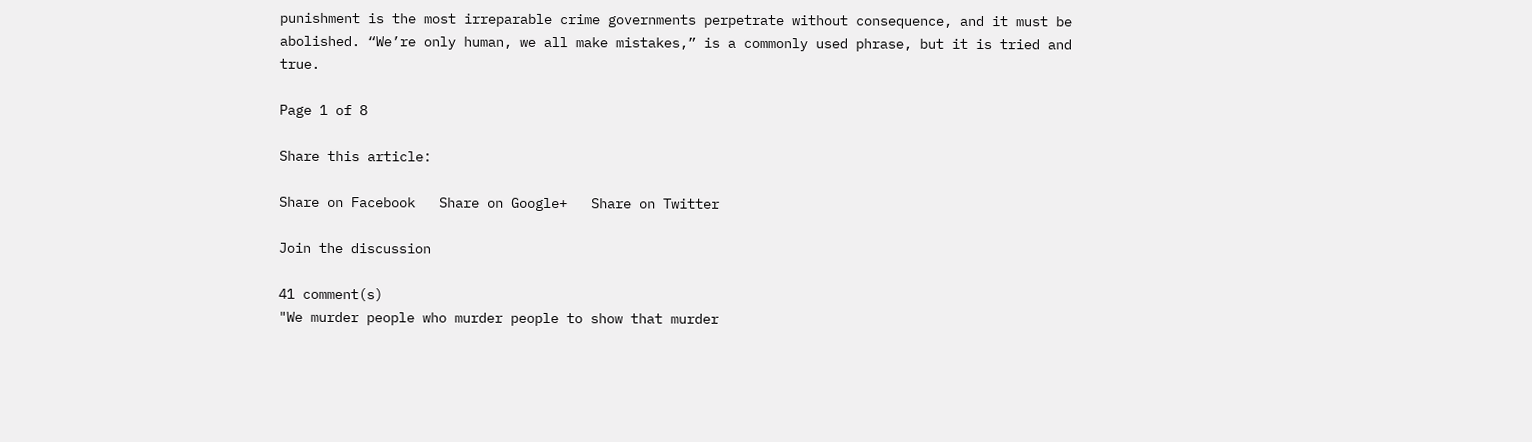punishment is the most irreparable crime governments perpetrate without consequence, and it must be abolished. “We’re only human, we all make mistakes,” is a commonly used phrase, but it is tried and true.

Page 1 of 8

Share this article:

Share on Facebook   Share on Google+   Share on Twitter

Join the discussion

41 comment(s)
"We murder people who murder people to show that murder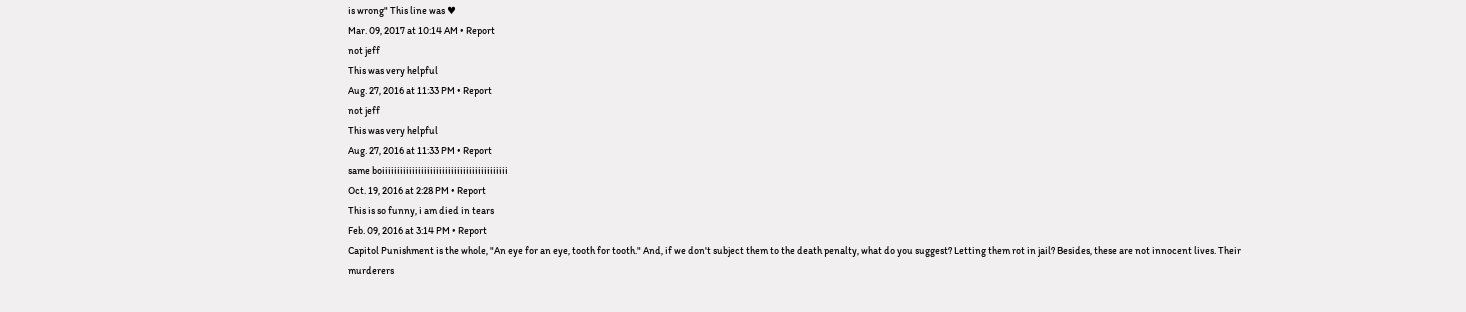is wrong" This line was ♥
Mar. 09, 2017 at 10:14 AM • Report
not jeff
This was very helpful
Aug. 27, 2016 at 11:33 PM • Report
not jeff
This was very helpful
Aug. 27, 2016 at 11:33 PM • Report
same boiiiiiiiiiiiiiiiiiiiiiiiiiiiiiiiiiiiiiiiiii
Oct. 19, 2016 at 2:28 PM • Report
This is so funny, i am died in tears
Feb. 09, 2016 at 3:14 PM • Report
Capitol Punishment is the whole, "An eye for an eye, tooth for tooth." And, if we don't subject them to the death penalty, what do you suggest? Letting them rot in jail? Besides, these are not innocent lives. Their murderers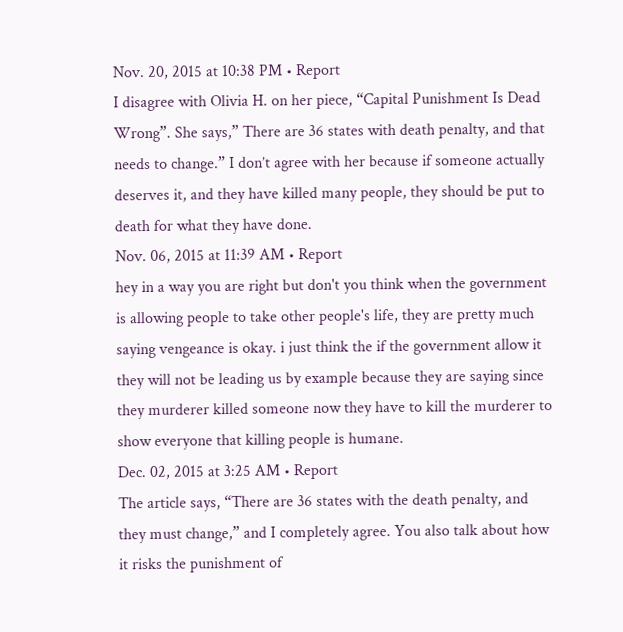Nov. 20, 2015 at 10:38 PM • Report
I disagree with Olivia H. on her piece, “Capital Punishment Is Dead Wrong”. She says,” There are 36 states with death penalty, and that needs to change.” I don’t agree with her because if someone actually deserves it, and they have killed many people, they should be put to death for what they have done.
Nov. 06, 2015 at 11:39 AM • Report
hey in a way you are right but don't you think when the government is allowing people to take other people's life, they are pretty much saying vengeance is okay. i just think the if the government allow it they will not be leading us by example because they are saying since they murderer killed someone now they have to kill the murderer to show everyone that killing people is humane.
Dec. 02, 2015 at 3:25 AM • Report
The article says, “There are 36 states with the death penalty, and they must change,” and I completely agree. You also talk about how it risks the punishment of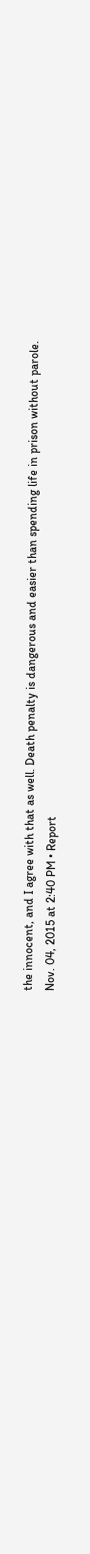the innocent, and I agree with that as well. Death penalty is dangerous and easier than spending life in prison without parole.
Nov. 04, 2015 at 2:40 PM • Report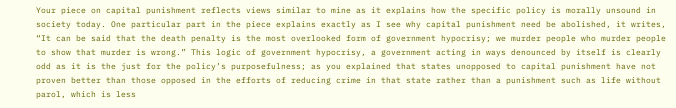Your piece on capital punishment reflects views similar to mine as it explains how the specific policy is morally unsound in society today. One particular part in the piece explains exactly as I see why capital punishment need be abolished, it writes, “It can be said that the death penalty is the most overlooked form of government hypocrisy; we murder people who murder people to show that murder is wrong.” This logic of government hypocrisy, a government acting in ways denounced by itself is clearly odd as it is the just for the policy’s purposefulness; as you explained that states unopposed to capital punishment have not proven better than those opposed in the efforts of reducing crime in that state rather than a punishment such as life without parol, which is less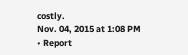costly.
Nov. 04, 2015 at 1:08 PM • Report